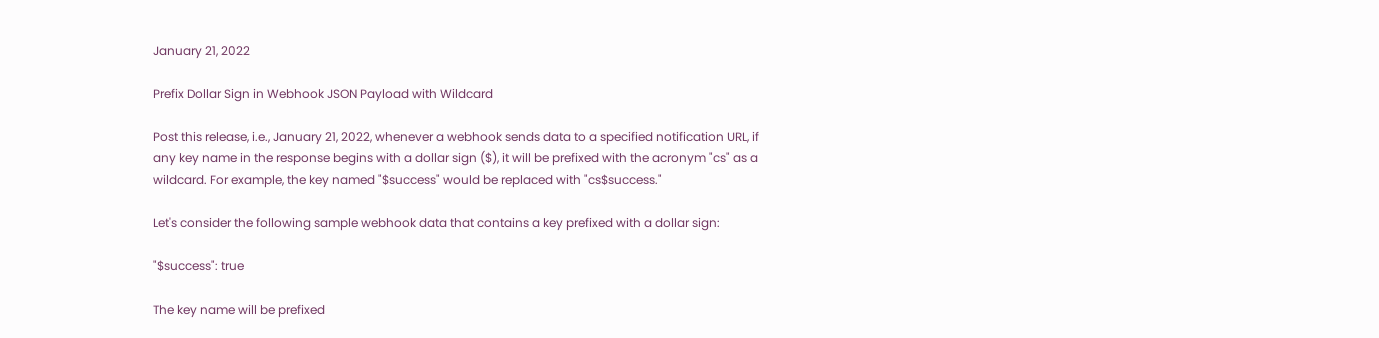January 21, 2022

Prefix Dollar Sign in Webhook JSON Payload with Wildcard

Post this release, i.e., January 21, 2022, whenever a webhook sends data to a specified notification URL, if any key name in the response begins with a dollar sign ($), it will be prefixed with the acronym "cs" as a wildcard. For example, the key named "$success" would be replaced with "cs$success."

Let's consider the following sample webhook data that contains a key prefixed with a dollar sign:

"$success": true

The key name will be prefixed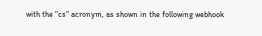with the "cs" acronym, as shown in the following webhook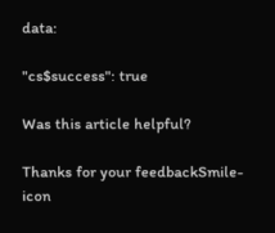data:

"cs$success": true

Was this article helpful?

Thanks for your feedbackSmile-icon